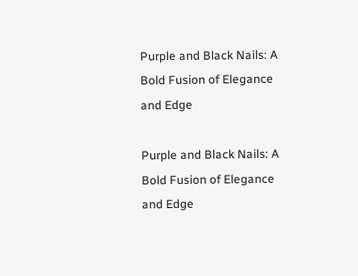Purple and Black Nails: A Bold Fusion of Elegance and Edge

Purple and Black Nails: A Bold Fusion of Elegance and Edge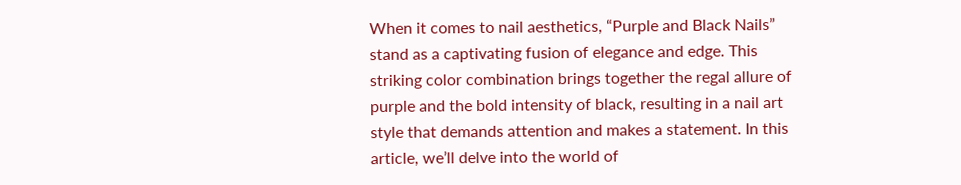When it comes to nail aesthetics, “Purple and Black Nails” stand as a captivating fusion of elegance and edge. This striking color combination brings together the regal allure of purple and the bold intensity of black, resulting in a nail art style that demands attention and makes a statement. In this article, we’ll delve into the world of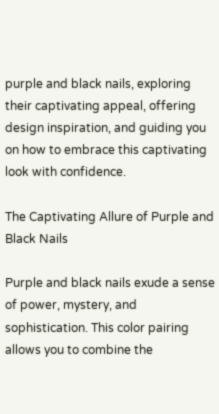purple and black nails, exploring their captivating appeal, offering design inspiration, and guiding you on how to embrace this captivating look with confidence.

The Captivating Allure of Purple and Black Nails

Purple and black nails exude a sense of power, mystery, and sophistication. This color pairing allows you to combine the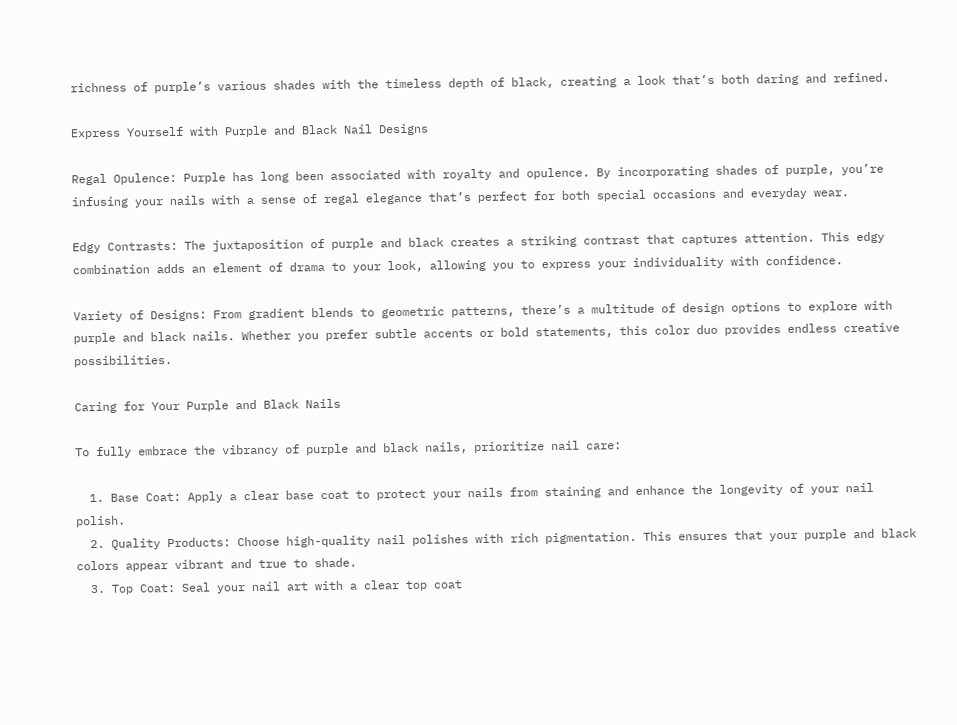richness of purple’s various shades with the timeless depth of black, creating a look that’s both daring and refined.

Express Yourself with Purple and Black Nail Designs

Regal Opulence: Purple has long been associated with royalty and opulence. By incorporating shades of purple, you’re infusing your nails with a sense of regal elegance that’s perfect for both special occasions and everyday wear.

Edgy Contrasts: The juxtaposition of purple and black creates a striking contrast that captures attention. This edgy combination adds an element of drama to your look, allowing you to express your individuality with confidence.

Variety of Designs: From gradient blends to geometric patterns, there’s a multitude of design options to explore with purple and black nails. Whether you prefer subtle accents or bold statements, this color duo provides endless creative possibilities.

Caring for Your Purple and Black Nails

To fully embrace the vibrancy of purple and black nails, prioritize nail care:

  1. Base Coat: Apply a clear base coat to protect your nails from staining and enhance the longevity of your nail polish.
  2. Quality Products: Choose high-quality nail polishes with rich pigmentation. This ensures that your purple and black colors appear vibrant and true to shade.
  3. Top Coat: Seal your nail art with a clear top coat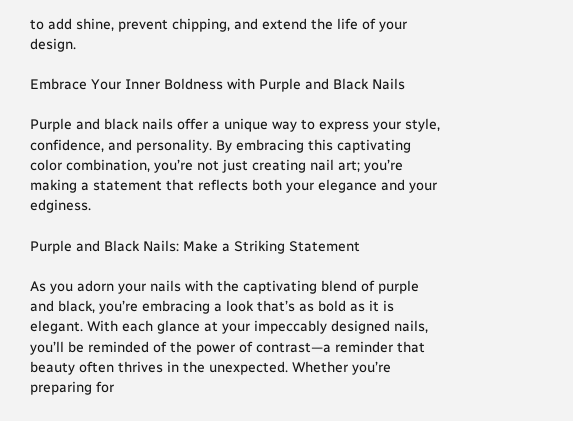to add shine, prevent chipping, and extend the life of your design.

Embrace Your Inner Boldness with Purple and Black Nails

Purple and black nails offer a unique way to express your style, confidence, and personality. By embracing this captivating color combination, you’re not just creating nail art; you’re making a statement that reflects both your elegance and your edginess.

Purple and Black Nails: Make a Striking Statement

As you adorn your nails with the captivating blend of purple and black, you’re embracing a look that’s as bold as it is elegant. With each glance at your impeccably designed nails, you’ll be reminded of the power of contrast—a reminder that beauty often thrives in the unexpected. Whether you’re preparing for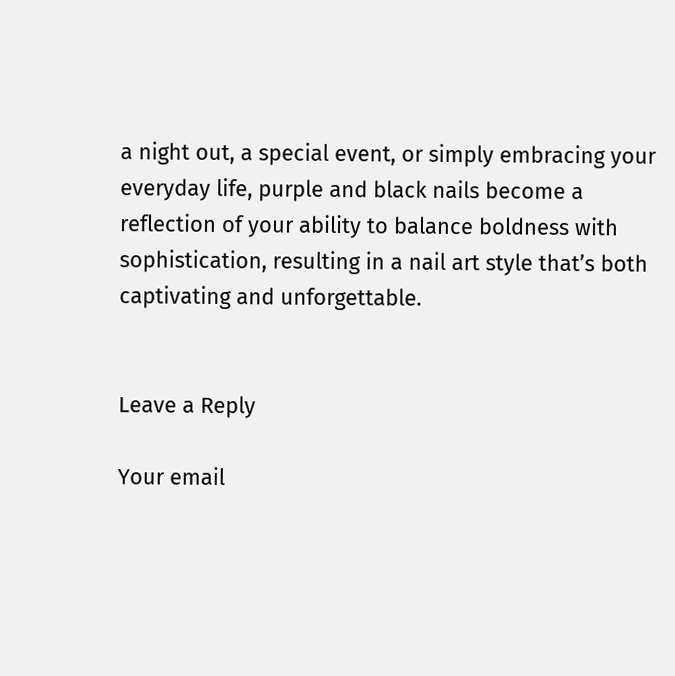a night out, a special event, or simply embracing your everyday life, purple and black nails become a reflection of your ability to balance boldness with sophistication, resulting in a nail art style that’s both captivating and unforgettable.


Leave a Reply

Your email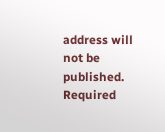address will not be published. Required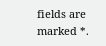fields are marked *.